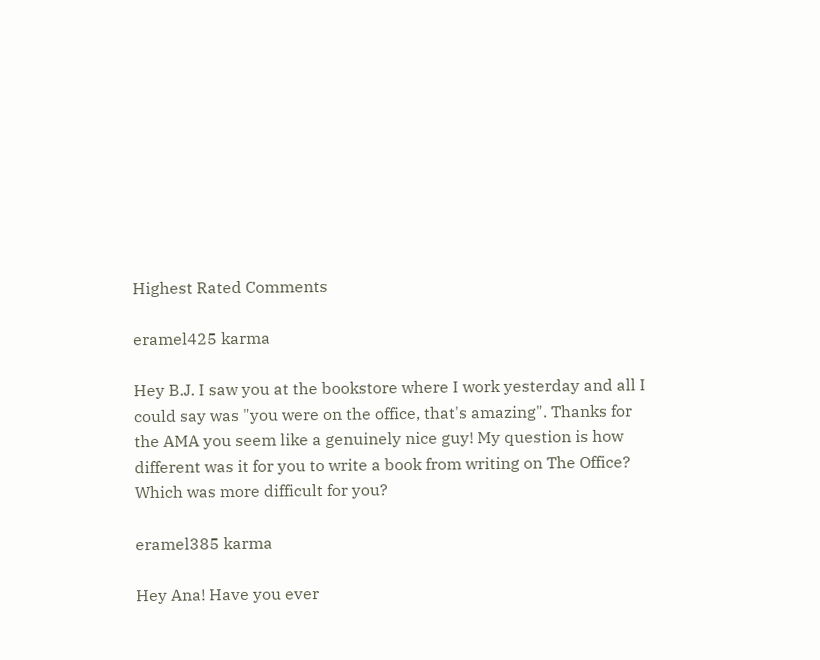Highest Rated Comments

eramel425 karma

Hey B.J. I saw you at the bookstore where I work yesterday and all I could say was "you were on the office, that's amazing". Thanks for the AMA you seem like a genuinely nice guy! My question is how different was it for you to write a book from writing on The Office? Which was more difficult for you?

eramel385 karma

Hey Ana! Have you ever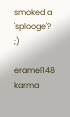smoked a 'splooge'? ;)

eramel148 karma